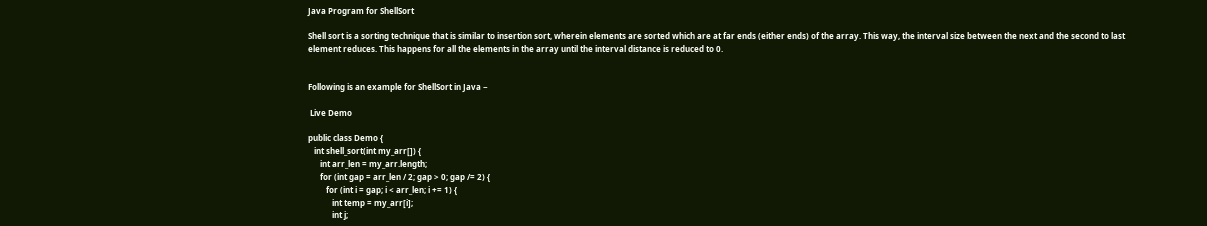Java Program for ShellSort

Shell sort is a sorting technique that is similar to insertion sort, wherein elements are sorted which are at far ends (either ends) of the array. This way, the interval size between the next and the second to last element reduces. This happens for all the elements in the array until the interval distance is reduced to 0.


Following is an example for ShellSort in Java −

 Live Demo

public class Demo {
   int shell_sort(int my_arr[]) {
      int arr_len = my_arr.length;
      for (int gap = arr_len / 2; gap > 0; gap /= 2) {
         for (int i = gap; i < arr_len; i += 1) {
            int temp = my_arr[i];
            int j;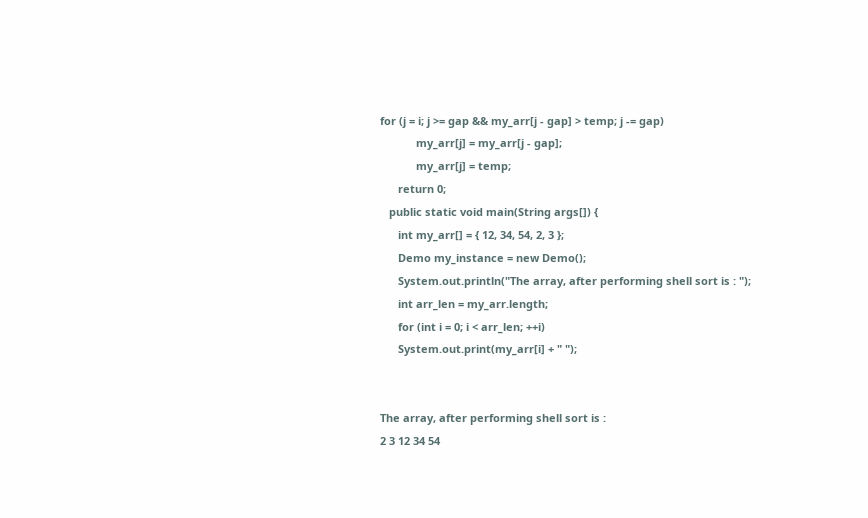for (j = i; j >= gap && my_arr[j - gap] > temp; j -= gap)
            my_arr[j] = my_arr[j - gap];
            my_arr[j] = temp;
      return 0;
   public static void main(String args[]) {
      int my_arr[] = { 12, 34, 54, 2, 3 };
      Demo my_instance = new Demo();
      System.out.println("The array, after performing shell sort is : ");
      int arr_len = my_arr.length;
      for (int i = 0; i < arr_len; ++i)
      System.out.print(my_arr[i] + " ");


The array, after performing shell sort is :
2 3 12 34 54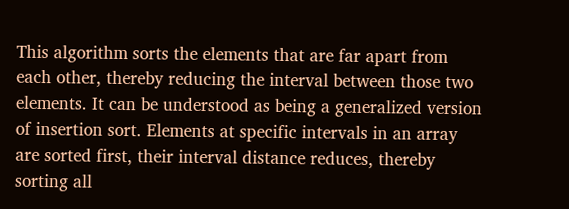This algorithm sorts the elements that are far apart from each other, thereby reducing the interval between those two elements. It can be understood as being a generalized version of insertion sort. Elements at specific intervals in an array are sorted first, their interval distance reduces, thereby sorting all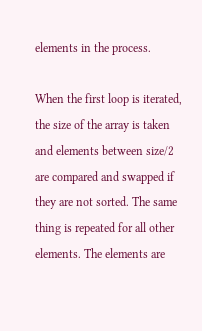elements in the process.

When the first loop is iterated, the size of the array is taken and elements between size/2 are compared and swapped if they are not sorted. The same thing is repeated for all other elements. The elements are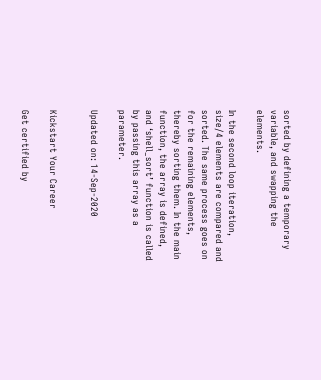sorted by defining a temporary variable, and swapping the elements.

In the second loop iteration, size/4 elements are compared and sorted. The same process goes on for the remaining elements, thereby sorting them. In the main function, the array is defined, and ‘shell_sort’ function is called by passing this array as a parameter.

Updated on: 14-Sep-2020


Kickstart Your Career

Get certified by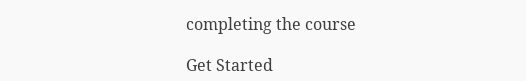completing the course

Get Started